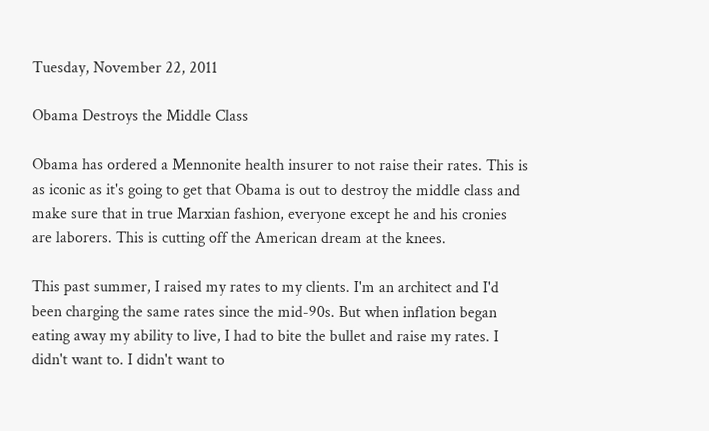Tuesday, November 22, 2011

Obama Destroys the Middle Class

Obama has ordered a Mennonite health insurer to not raise their rates. This is as iconic as it's going to get that Obama is out to destroy the middle class and make sure that in true Marxian fashion, everyone except he and his cronies are laborers. This is cutting off the American dream at the knees.

This past summer, I raised my rates to my clients. I'm an architect and I'd been charging the same rates since the mid-90s. But when inflation began eating away my ability to live, I had to bite the bullet and raise my rates. I didn't want to. I didn't want to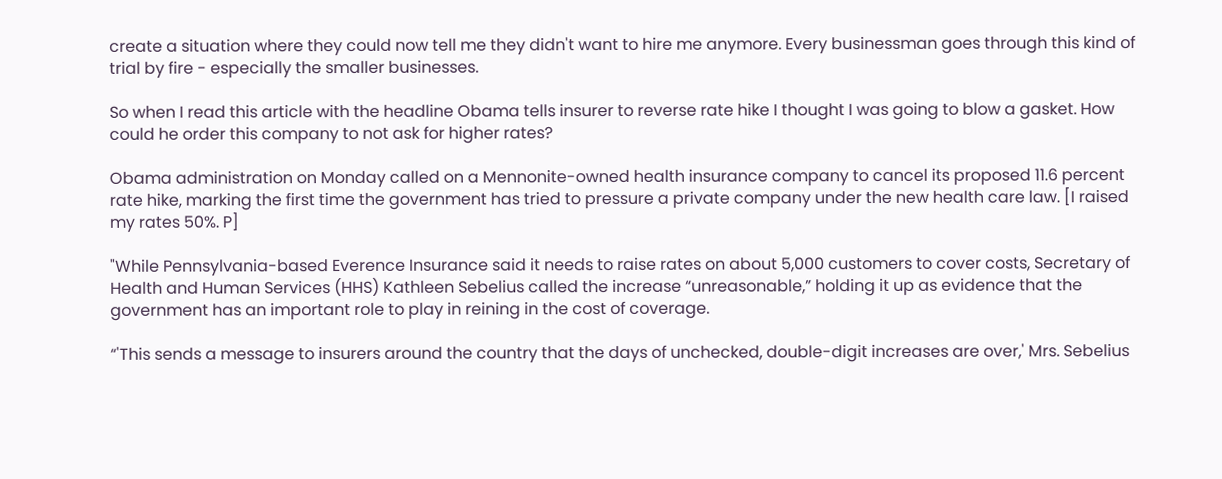create a situation where they could now tell me they didn't want to hire me anymore. Every businessman goes through this kind of trial by fire - especially the smaller businesses.

So when I read this article with the headline Obama tells insurer to reverse rate hike I thought I was going to blow a gasket. How could he order this company to not ask for higher rates?

Obama administration on Monday called on a Mennonite-owned health insurance company to cancel its proposed 11.6 percent rate hike, marking the first time the government has tried to pressure a private company under the new health care law. [I raised my rates 50%. P]

"While Pennsylvania-based Everence Insurance said it needs to raise rates on about 5,000 customers to cover costs, Secretary of Health and Human Services (HHS) Kathleen Sebelius called the increase “unreasonable,” holding it up as evidence that the government has an important role to play in reining in the cost of coverage.

“'This sends a message to insurers around the country that the days of unchecked, double-digit increases are over,' Mrs. Sebelius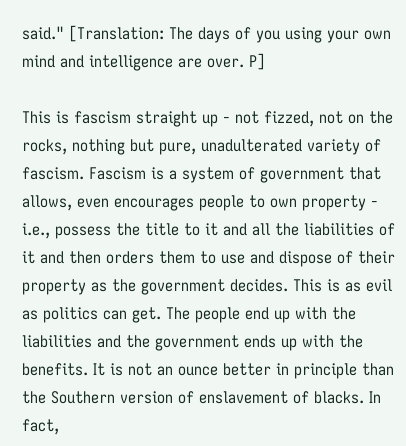said." [Translation: The days of you using your own mind and intelligence are over. P]

This is fascism straight up - not fizzed, not on the rocks, nothing but pure, unadulterated variety of fascism. Fascism is a system of government that allows, even encourages people to own property - i.e., possess the title to it and all the liabilities of it and then orders them to use and dispose of their property as the government decides. This is as evil as politics can get. The people end up with the liabilities and the government ends up with the benefits. It is not an ounce better in principle than the Southern version of enslavement of blacks. In fact,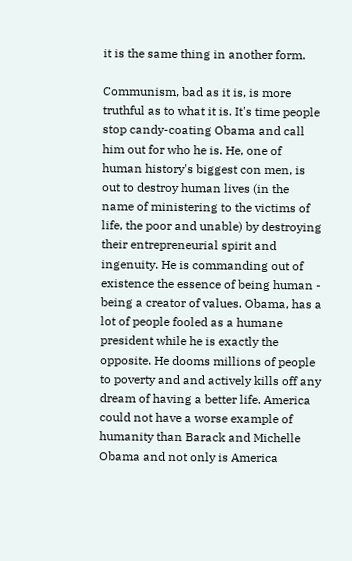it is the same thing in another form.

Communism, bad as it is, is more truthful as to what it is. It's time people stop candy-coating Obama and call him out for who he is. He, one of human history's biggest con men, is out to destroy human lives (in the name of ministering to the victims of life, the poor and unable) by destroying their entrepreneurial spirit and ingenuity. He is commanding out of existence the essence of being human - being a creator of values. Obama, has a lot of people fooled as a humane president while he is exactly the opposite. He dooms millions of people to poverty and and actively kills off any dream of having a better life. America could not have a worse example of humanity than Barack and Michelle Obama and not only is America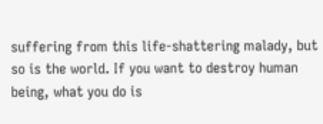suffering from this life-shattering malady, but so is the world. If you want to destroy human being, what you do is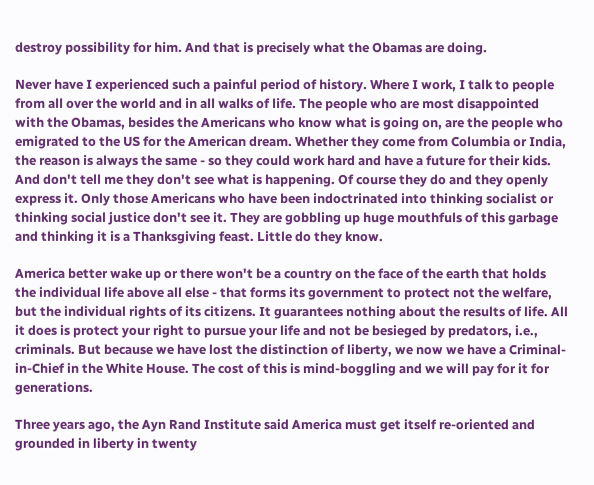destroy possibility for him. And that is precisely what the Obamas are doing.

Never have I experienced such a painful period of history. Where I work, I talk to people from all over the world and in all walks of life. The people who are most disappointed with the Obamas, besides the Americans who know what is going on, are the people who emigrated to the US for the American dream. Whether they come from Columbia or India, the reason is always the same - so they could work hard and have a future for their kids. And don't tell me they don't see what is happening. Of course they do and they openly express it. Only those Americans who have been indoctrinated into thinking socialist or thinking social justice don't see it. They are gobbling up huge mouthfuls of this garbage and thinking it is a Thanksgiving feast. Little do they know.

America better wake up or there won't be a country on the face of the earth that holds the individual life above all else - that forms its government to protect not the welfare, but the individual rights of its citizens. It guarantees nothing about the results of life. All it does is protect your right to pursue your life and not be besieged by predators, i.e., criminals. But because we have lost the distinction of liberty, we now we have a Criminal-in-Chief in the White House. The cost of this is mind-boggling and we will pay for it for generations.

Three years ago, the Ayn Rand Institute said America must get itself re-oriented and grounded in liberty in twenty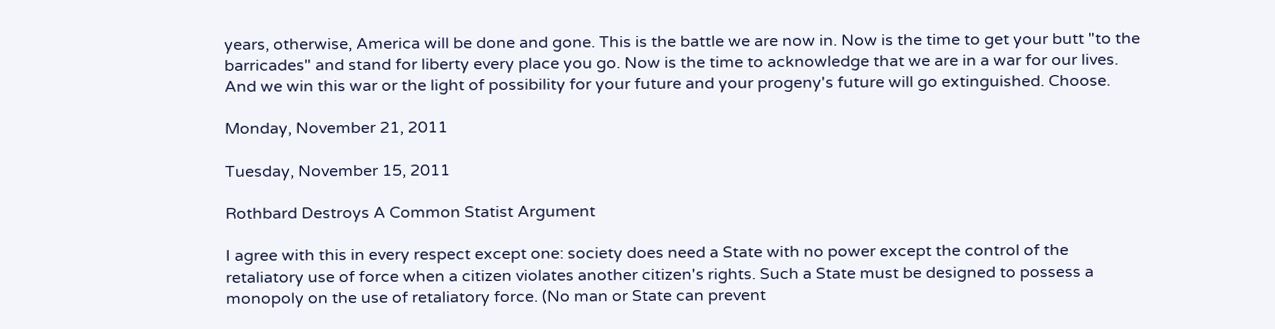years, otherwise, America will be done and gone. This is the battle we are now in. Now is the time to get your butt "to the barricades" and stand for liberty every place you go. Now is the time to acknowledge that we are in a war for our lives. And we win this war or the light of possibility for your future and your progeny's future will go extinguished. Choose.

Monday, November 21, 2011

Tuesday, November 15, 2011

Rothbard Destroys A Common Statist Argument

I agree with this in every respect except one: society does need a State with no power except the control of the retaliatory use of force when a citizen violates another citizen's rights. Such a State must be designed to possess a monopoly on the use of retaliatory force. (No man or State can prevent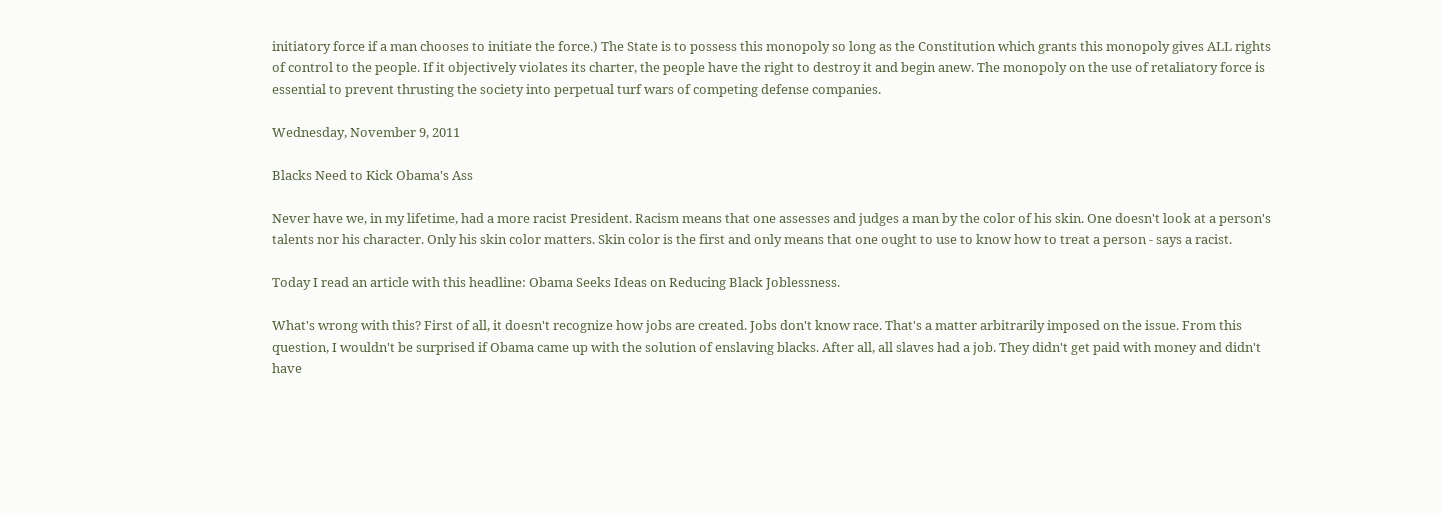initiatory force if a man chooses to initiate the force.) The State is to possess this monopoly so long as the Constitution which grants this monopoly gives ALL rights of control to the people. If it objectively violates its charter, the people have the right to destroy it and begin anew. The monopoly on the use of retaliatory force is essential to prevent thrusting the society into perpetual turf wars of competing defense companies.

Wednesday, November 9, 2011

Blacks Need to Kick Obama's Ass

Never have we, in my lifetime, had a more racist President. Racism means that one assesses and judges a man by the color of his skin. One doesn't look at a person's talents nor his character. Only his skin color matters. Skin color is the first and only means that one ought to use to know how to treat a person - says a racist.

Today I read an article with this headline: Obama Seeks Ideas on Reducing Black Joblessness.

What's wrong with this? First of all, it doesn't recognize how jobs are created. Jobs don't know race. That's a matter arbitrarily imposed on the issue. From this question, I wouldn't be surprised if Obama came up with the solution of enslaving blacks. After all, all slaves had a job. They didn't get paid with money and didn't have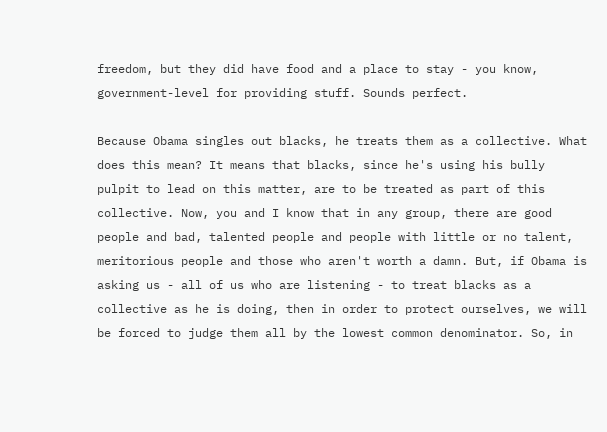freedom, but they did have food and a place to stay - you know, government-level for providing stuff. Sounds perfect.

Because Obama singles out blacks, he treats them as a collective. What does this mean? It means that blacks, since he's using his bully pulpit to lead on this matter, are to be treated as part of this collective. Now, you and I know that in any group, there are good people and bad, talented people and people with little or no talent, meritorious people and those who aren't worth a damn. But, if Obama is asking us - all of us who are listening - to treat blacks as a collective as he is doing, then in order to protect ourselves, we will be forced to judge them all by the lowest common denominator. So, in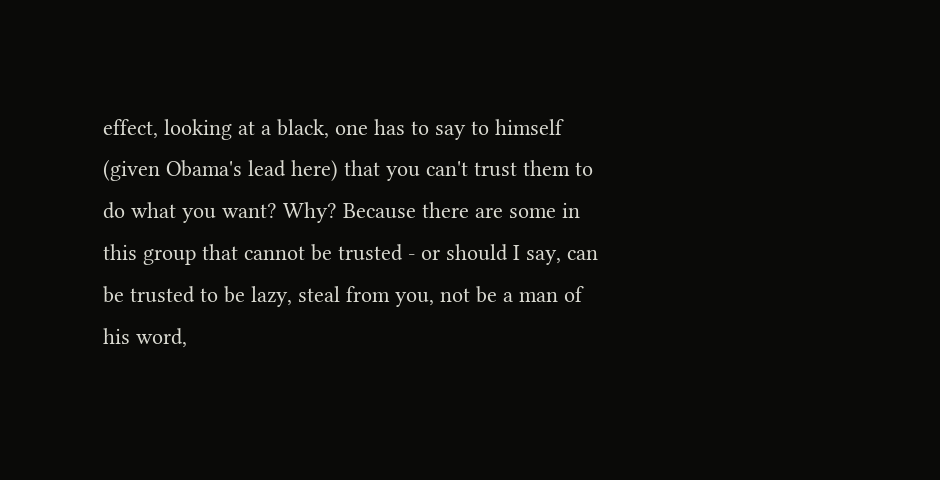effect, looking at a black, one has to say to himself (given Obama's lead here) that you can't trust them to do what you want? Why? Because there are some in this group that cannot be trusted - or should I say, can be trusted to be lazy, steal from you, not be a man of his word,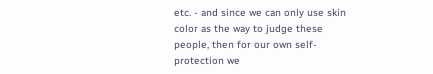etc. - and since we can only use skin color as the way to judge these people, then for our own self-protection we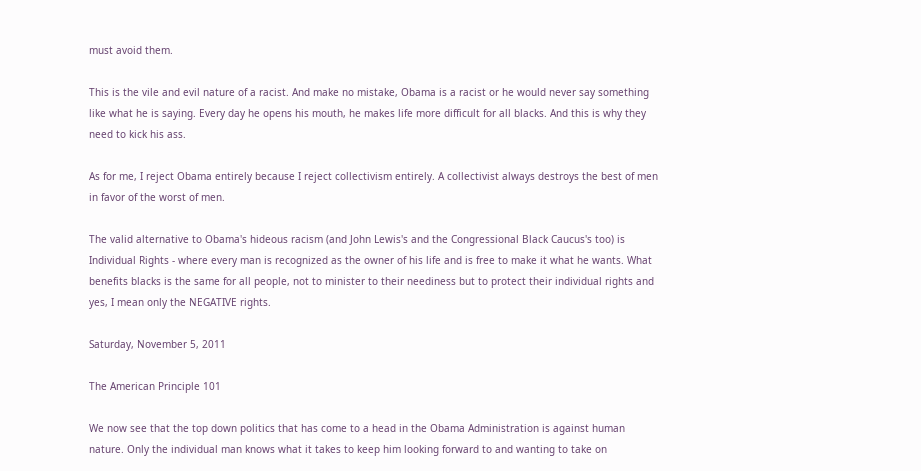must avoid them.

This is the vile and evil nature of a racist. And make no mistake, Obama is a racist or he would never say something like what he is saying. Every day he opens his mouth, he makes life more difficult for all blacks. And this is why they need to kick his ass.

As for me, I reject Obama entirely because I reject collectivism entirely. A collectivist always destroys the best of men in favor of the worst of men.

The valid alternative to Obama's hideous racism (and John Lewis's and the Congressional Black Caucus's too) is Individual Rights - where every man is recognized as the owner of his life and is free to make it what he wants. What benefits blacks is the same for all people, not to minister to their neediness but to protect their individual rights and yes, I mean only the NEGATIVE rights.

Saturday, November 5, 2011

The American Principle 101

We now see that the top down politics that has come to a head in the Obama Administration is against human nature. Only the individual man knows what it takes to keep him looking forward to and wanting to take on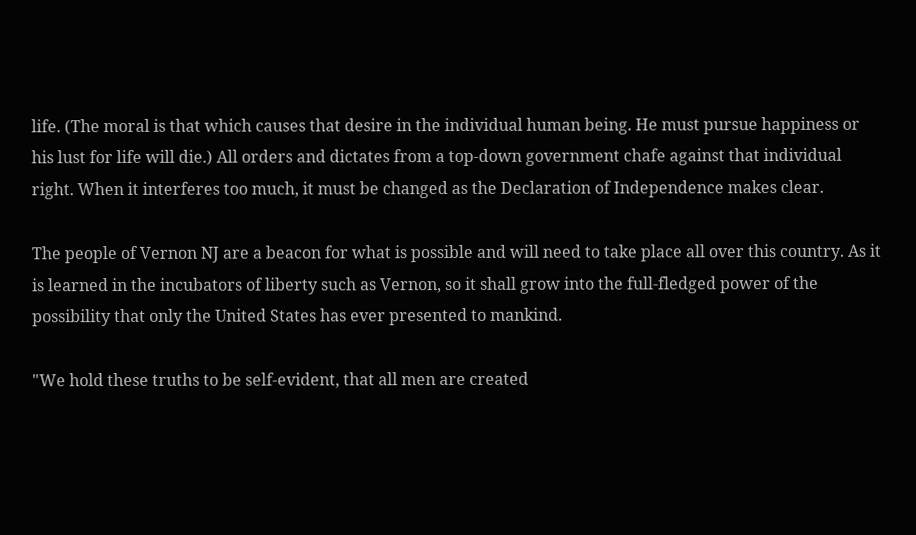life. (The moral is that which causes that desire in the individual human being. He must pursue happiness or his lust for life will die.) All orders and dictates from a top-down government chafe against that individual right. When it interferes too much, it must be changed as the Declaration of Independence makes clear.

The people of Vernon NJ are a beacon for what is possible and will need to take place all over this country. As it is learned in the incubators of liberty such as Vernon, so it shall grow into the full-fledged power of the possibility that only the United States has ever presented to mankind.

"We hold these truths to be self-evident, that all men are created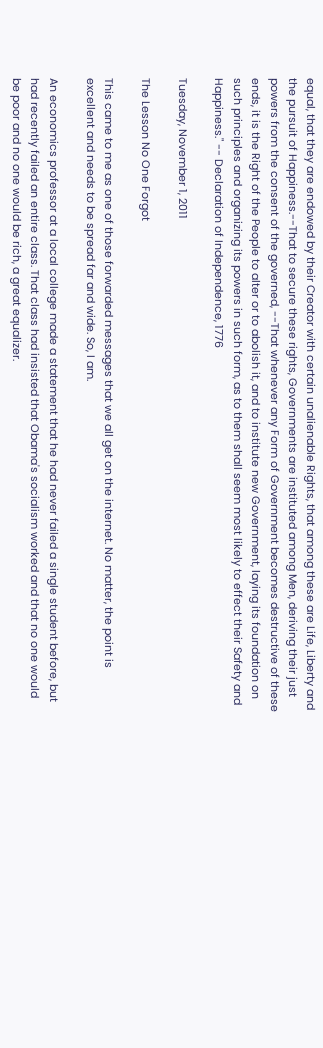equal, that they are endowed by their Creator with certain unalienable Rights, that among these are Life, Liberty and the pursuit of Happiness.--That to secure these rights, Governments are instituted among Men, deriving their just powers from the consent of the governed, --That whenever any Form of Government becomes destructive of these ends, it is the Right of the People to alter or to abolish it, and to institute new Government, laying its foundation on such principles and organizing its powers in such form, as to them shall seem most likely to effect their Safety and Happiness." -- Declaration of Independence, 1776

Tuesday, November 1, 2011

The Lesson No One Forgot

This came to me as one of those forwarded messages that we all get on the internet. No matter, the point is excellent and needs to be spread far and wide. So, I am.

An economics professor at a local college made a statement that he had never failed a single student before, but had recently failed an entire class. That class had insisted that Obama's socialism worked and that no one would be poor and no one would be rich, a great equalizer.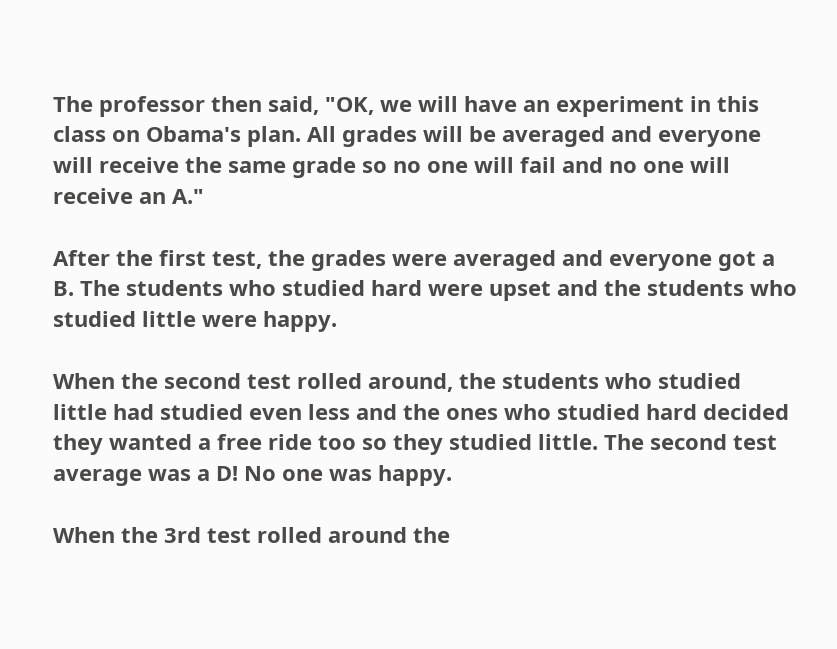The professor then said, "OK, we will have an experiment in this class on Obama's plan. All grades will be averaged and everyone will receive the same grade so no one will fail and no one will receive an A."

After the first test, the grades were averaged and everyone got a B. The students who studied hard were upset and the students who studied little were happy.

When the second test rolled around, the students who studied little had studied even less and the ones who studied hard decided they wanted a free ride too so they studied little. The second test average was a D! No one was happy.

When the 3rd test rolled around the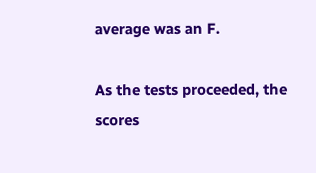average was an F.

As the tests proceeded, the scores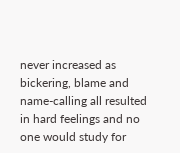never increased as bickering, blame and name-calling all resulted in hard feelings and no one would study for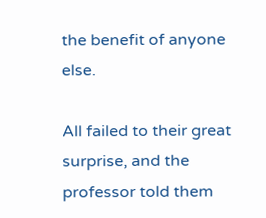the benefit of anyone else.

All failed to their great surprise, and the professor told them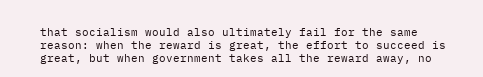that socialism would also ultimately fail for the same reason: when the reward is great, the effort to succeed is great, but when government takes all the reward away, no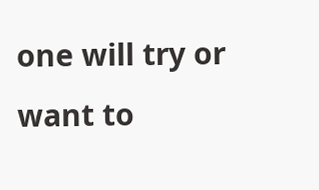one will try or want to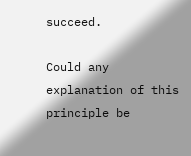succeed.

Could any explanation of this principle be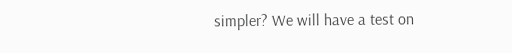simpler? We will have a test on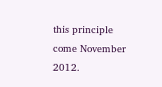this principle come November 2012.